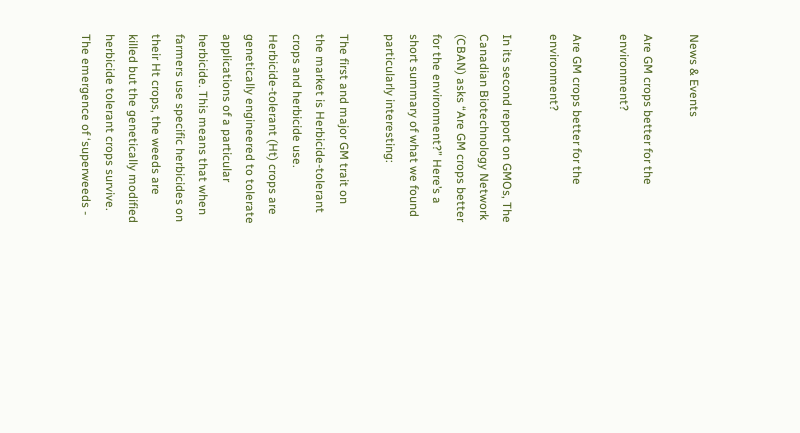News & Events

Are GM crops better for the environment?

Are GM crops better for the environment?

In its second report on GMOs, The Canadian Biotechnology Network (CBAN) asks “Are GM crops better for the environment?” Here’s a short summary of what we found particularly interesting:

The first and major GM trait on the market is Herbicide-tolerant crops and herbicide use. Herbicide-tolerant (Ht) crops are genetically engineered to tolerate applications of a particular herbicide. This means that when farmers use specific herbicides on their Ht crops, the weeds are killed but the genetically modified herbicide tolerant crops survive. The emergence of ‘superweeds -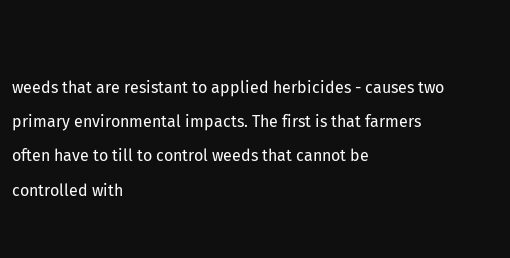weeds that are resistant to applied herbicides - causes two primary environmental impacts. The first is that farmers often have to till to control weeds that cannot be controlled with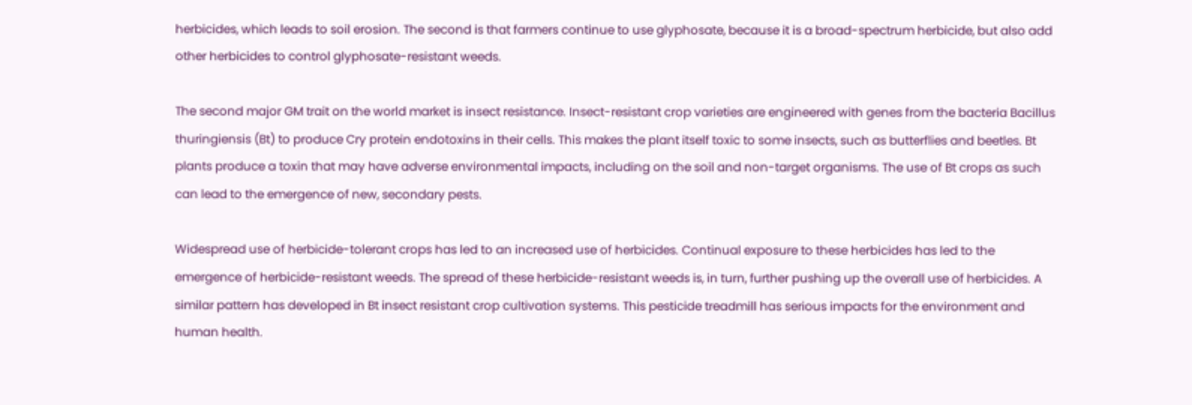herbicides, which leads to soil erosion. The second is that farmers continue to use glyphosate, because it is a broad-spectrum herbicide, but also add other herbicides to control glyphosate-resistant weeds.

The second major GM trait on the world market is insect resistance. Insect-resistant crop varieties are engineered with genes from the bacteria Bacillus thuringiensis (Bt) to produce Cry protein endotoxins in their cells. This makes the plant itself toxic to some insects, such as butterflies and beetles. Bt plants produce a toxin that may have adverse environmental impacts, including on the soil and non-target organisms. The use of Bt crops as such can lead to the emergence of new, secondary pests.

Widespread use of herbicide-tolerant crops has led to an increased use of herbicides. Continual exposure to these herbicides has led to the emergence of herbicide-resistant weeds. The spread of these herbicide-resistant weeds is, in turn, further pushing up the overall use of herbicides. A similar pattern has developed in Bt insect resistant crop cultivation systems. This pesticide treadmill has serious impacts for the environment and human health.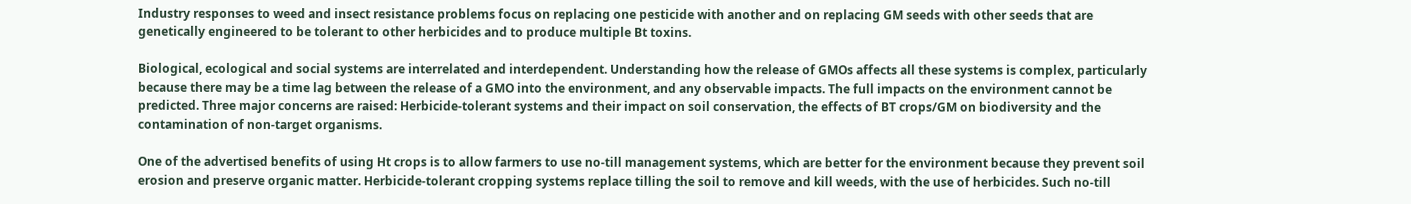Industry responses to weed and insect resistance problems focus on replacing one pesticide with another and on replacing GM seeds with other seeds that are genetically engineered to be tolerant to other herbicides and to produce multiple Bt toxins.

Biological, ecological and social systems are interrelated and interdependent. Understanding how the release of GMOs affects all these systems is complex, particularly because there may be a time lag between the release of a GMO into the environment, and any observable impacts. The full impacts on the environment cannot be predicted. Three major concerns are raised: Herbicide-tolerant systems and their impact on soil conservation, the effects of BT crops/GM on biodiversity and the contamination of non-target organisms.

One of the advertised benefits of using Ht crops is to allow farmers to use no-till management systems, which are better for the environment because they prevent soil erosion and preserve organic matter. Herbicide-tolerant cropping systems replace tilling the soil to remove and kill weeds, with the use of herbicides. Such no-till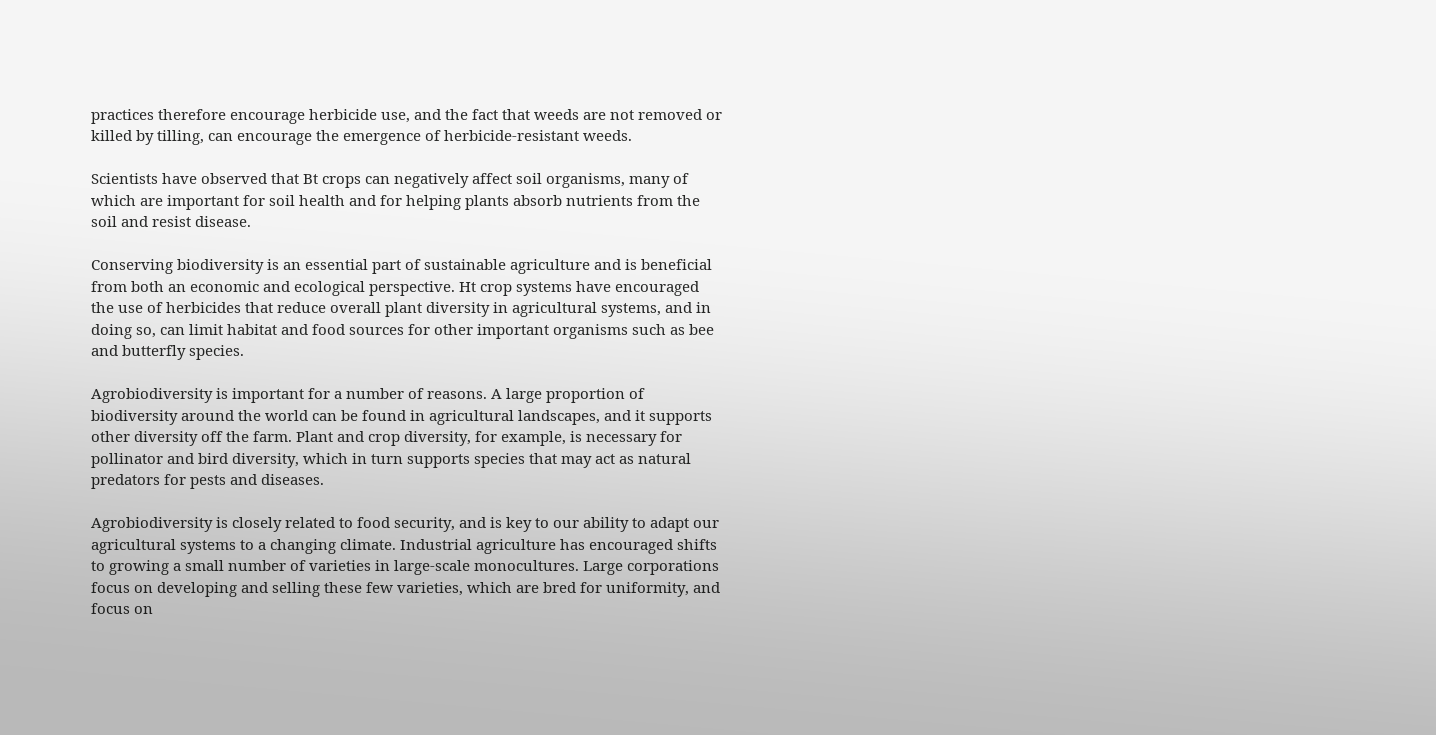practices therefore encourage herbicide use, and the fact that weeds are not removed or killed by tilling, can encourage the emergence of herbicide-resistant weeds.

Scientists have observed that Bt crops can negatively affect soil organisms, many of which are important for soil health and for helping plants absorb nutrients from the soil and resist disease.

Conserving biodiversity is an essential part of sustainable agriculture and is beneficial from both an economic and ecological perspective. Ht crop systems have encouraged the use of herbicides that reduce overall plant diversity in agricultural systems, and in doing so, can limit habitat and food sources for other important organisms such as bee and butterfly species.

Agrobiodiversity is important for a number of reasons. A large proportion of biodiversity around the world can be found in agricultural landscapes, and it supports other diversity off the farm. Plant and crop diversity, for example, is necessary for pollinator and bird diversity, which in turn supports species that may act as natural predators for pests and diseases.

Agrobiodiversity is closely related to food security, and is key to our ability to adapt our agricultural systems to a changing climate. Industrial agriculture has encouraged shifts to growing a small number of varieties in large-scale monocultures. Large corporations focus on developing and selling these few varieties, which are bred for uniformity, and focus on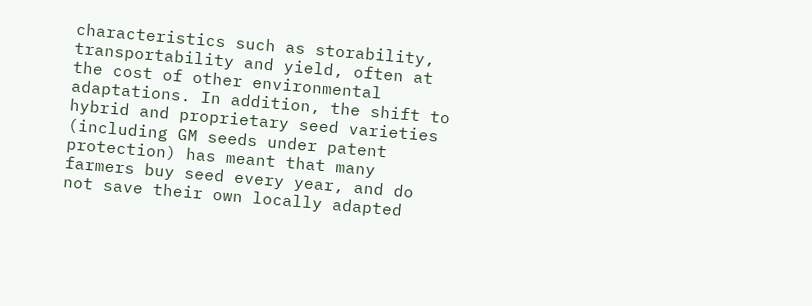characteristics such as storability, transportability and yield, often at the cost of other environmental adaptations. In addition, the shift to hybrid and proprietary seed varieties (including GM seeds under patent protection) has meant that many farmers buy seed every year, and do not save their own locally adapted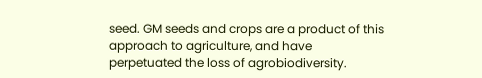seed. GM seeds and crops are a product of this approach to agriculture, and have perpetuated the loss of agrobiodiversity.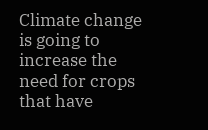Climate change is going to increase the need for crops that have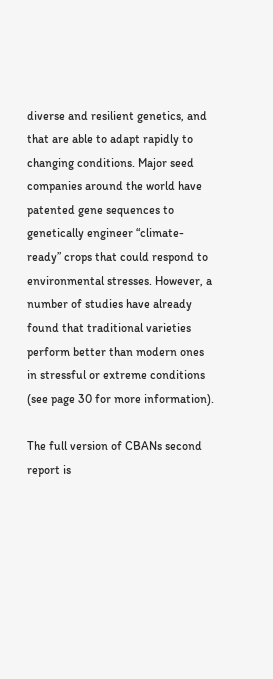diverse and resilient genetics, and that are able to adapt rapidly to changing conditions. Major seed companies around the world have patented gene sequences to genetically engineer “climate-ready” crops that could respond to environmental stresses. However, a number of studies have already found that traditional varieties perform better than modern ones in stressful or extreme conditions (see page 30 for more information).

The full version of CBANs second report is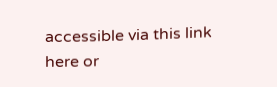accessible via this link here or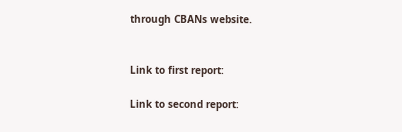through CBANs website.


Link to first report:

Link to second report: